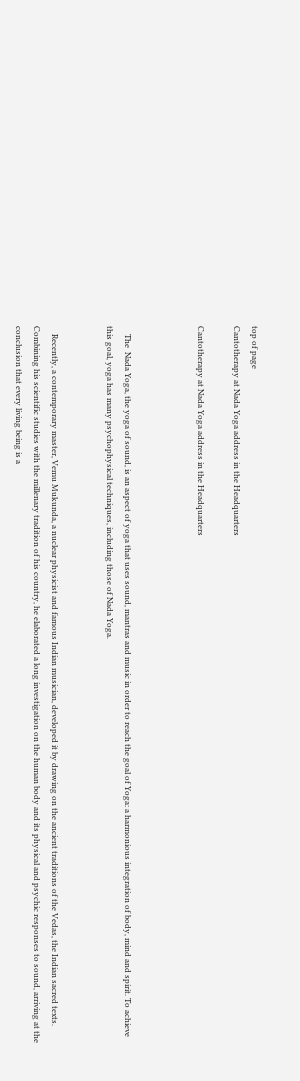top of page
Cantotherapy at Nada Yoga address in the Headquarters

Cantotherapy at Nada Yoga address in the Headquarters



    The  Nada Yoga, the yoga of sound, is an aspect of yoga that uses sound, mantras and music in order to reach the goal of Yoga: a harmonious integration of body, mind and spirit. To achieve this goal, yoga has many psychophysical techniques, including those of Nada Yoga.


    Recently, a contemporary master, Vemu Mukunda, a nuclear physicist and famous Indian musician, developed it by drawing on the ancient traditions of the Vedas, the Indian sacred texts. Combining his scientific studies with the millenary tradition of his country, he elaborated a long investigation on the human body and its physical and psychic responses to sound, arriving at the conclusion that every living being is a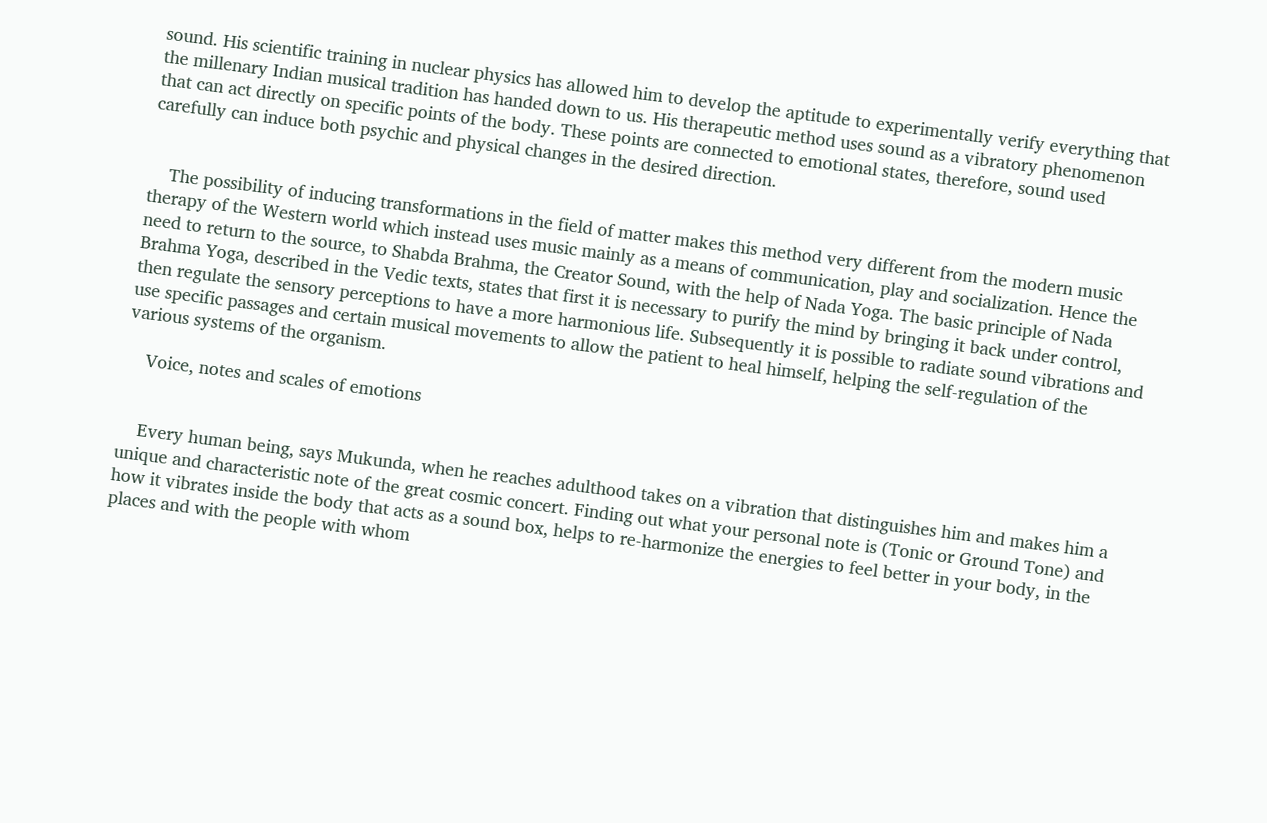sound. His scientific training in nuclear physics has allowed him to develop the aptitude to experimentally verify everything that the millenary Indian musical tradition has handed down to us. His therapeutic method uses sound as a vibratory phenomenon that can act directly on specific points of the body. These points are connected to emotional states, therefore, sound used carefully can induce both psychic and physical changes in the desired direction.


    The possibility of inducing transformations in the field of matter makes this method very different from the modern music therapy of the Western world which instead uses music mainly as a means of communication, play and socialization. Hence the need to return to the source, to Shabda Brahma, the Creator Sound, with the help of Nada Yoga. The basic principle of Nada Brahma Yoga, described in the Vedic texts, states that first it is necessary to purify the mind by bringing it back under control, then regulate the sensory perceptions to have a more harmonious life. Subsequently it is possible to radiate sound vibrations and use specific passages and certain musical movements to allow the patient to heal himself, helping the self-regulation of the various systems of the organism.

    Voice, notes and scales of emotions


    Every human being, says Mukunda, when he reaches adulthood takes on a vibration that distinguishes him and makes him a unique and characteristic note of the great cosmic concert. Finding out what your personal note is (Tonic or Ground Tone) and how it vibrates inside the body that acts as a sound box, helps to re-harmonize the energies to feel better in your body, in the places and with the people with whom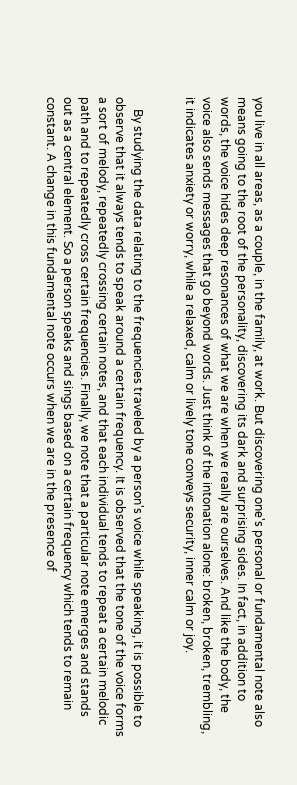you live in all areas, as a couple, in the family, at work. But discovering one's personal or fundamental note also means going to the root of the personality, discovering its dark and surprising sides. In fact, in addition to words, the voice hides deep resonances of what we are when we really are ourselves. And like the body, the voice also sends messages that go beyond words. Just think of the intonation alone: broken, broken, trembling, it indicates anxiety or worry, while a relaxed, calm or lively tone conveys security, inner calm or joy.


    By studying the data relating to the frequencies traveled by a person's voice while speaking, it is possible to observe that it always tends to speak around a certain frequency. It is observed that the tone of the voice forms a sort of melody, repeatedly crossing certain notes, and that each individual tends to repeat a certain melodic path and to repeatedly cross certain frequencies. Finally, we note that a particular note emerges and stands out as a central element. So a person speaks and sings based on a certain frequency which tends to remain constant. A change in this fundamental note occurs when we are in the presence of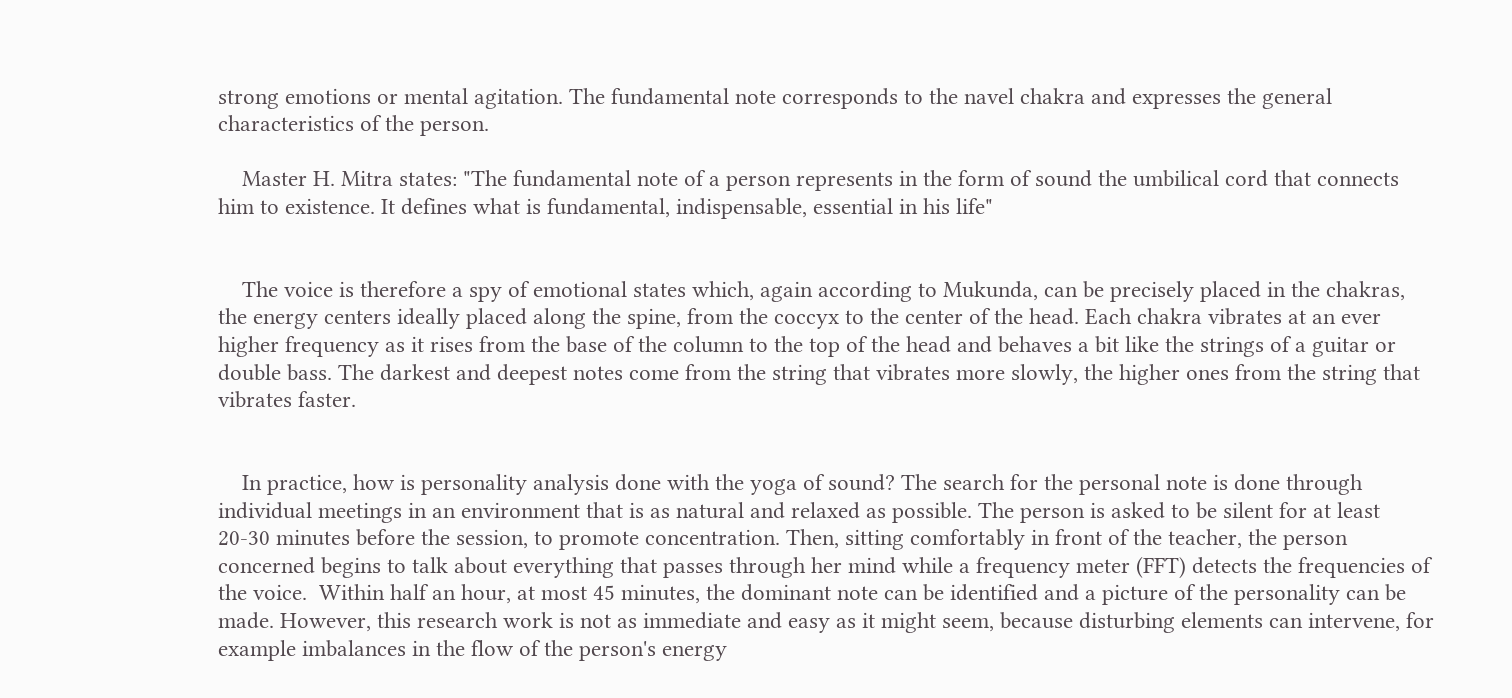strong emotions or mental agitation. The fundamental note corresponds to the navel chakra and expresses the general characteristics of the person.

    Master H. Mitra states: "The fundamental note of a person represents in the form of sound the umbilical cord that connects him to existence. It defines what is fundamental, indispensable, essential in his life"


    The voice is therefore a spy of emotional states which, again according to Mukunda, can be precisely placed in the chakras, the energy centers ideally placed along the spine, from the coccyx to the center of the head. Each chakra vibrates at an ever higher frequency as it rises from the base of the column to the top of the head and behaves a bit like the strings of a guitar or double bass. The darkest and deepest notes come from the string that vibrates more slowly, the higher ones from the string that vibrates faster.


    In practice, how is personality analysis done with the yoga of sound? The search for the personal note is done through individual meetings in an environment that is as natural and relaxed as possible. The person is asked to be silent for at least 20-30 minutes before the session, to promote concentration. Then, sitting comfortably in front of the teacher, the person concerned begins to talk about everything that passes through her mind while a frequency meter (FFT) detects the frequencies of the voice.  Within half an hour, at most 45 minutes, the dominant note can be identified and a picture of the personality can be made. However, this research work is not as immediate and easy as it might seem, because disturbing elements can intervene, for example imbalances in the flow of the person's energy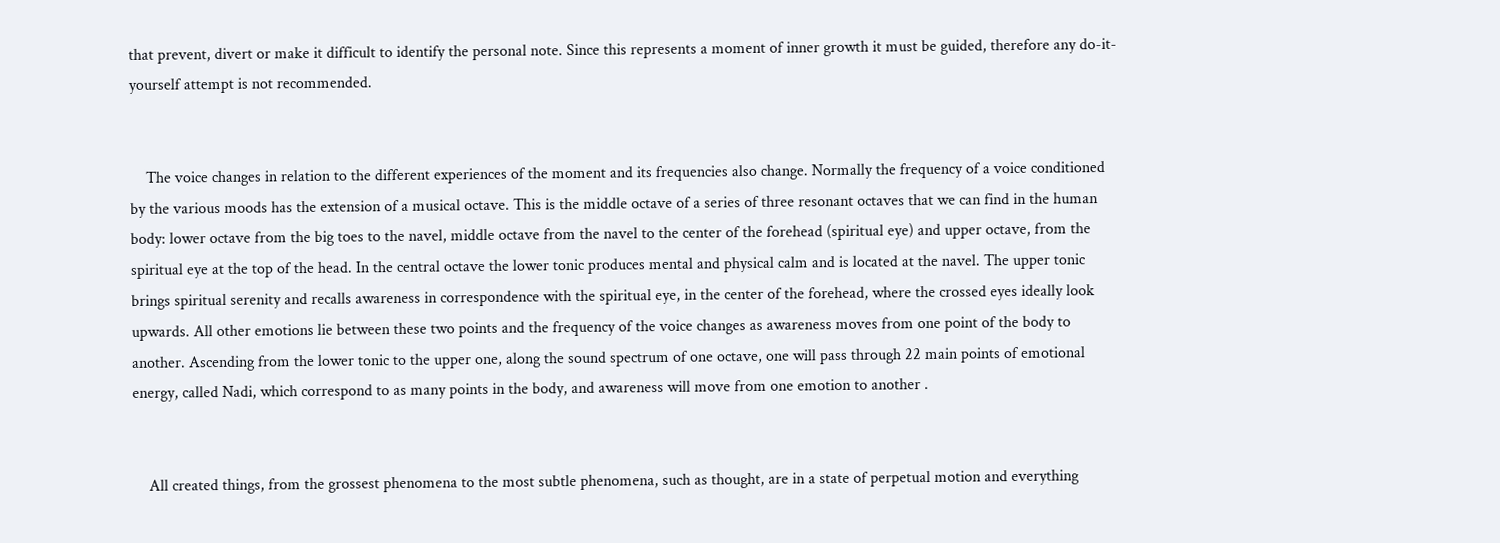that prevent, divert or make it difficult to identify the personal note. Since this represents a moment of inner growth it must be guided, therefore any do-it-yourself attempt is not recommended.


    The voice changes in relation to the different experiences of the moment and its frequencies also change. Normally the frequency of a voice conditioned by the various moods has the extension of a musical octave. This is the middle octave of a series of three resonant octaves that we can find in the human body: lower octave from the big toes to the navel, middle octave from the navel to the center of the forehead (spiritual eye) and upper octave, from the spiritual eye at the top of the head. In the central octave the lower tonic produces mental and physical calm and is located at the navel. The upper tonic brings spiritual serenity and recalls awareness in correspondence with the spiritual eye, in the center of the forehead, where the crossed eyes ideally look upwards. All other emotions lie between these two points and the frequency of the voice changes as awareness moves from one point of the body to another. Ascending from the lower tonic to the upper one, along the sound spectrum of one octave, one will pass through 22 main points of emotional energy, called Nadi, which correspond to as many points in the body, and awareness will move from one emotion to another .


    All created things, from the grossest phenomena to the most subtle phenomena, such as thought, are in a state of perpetual motion and everything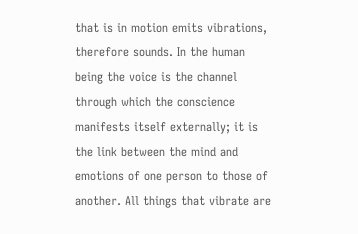that is in motion emits vibrations, therefore sounds. In the human being the voice is the channel through which the conscience manifests itself externally; it is the link between the mind and emotions of one person to those of another. All things that vibrate are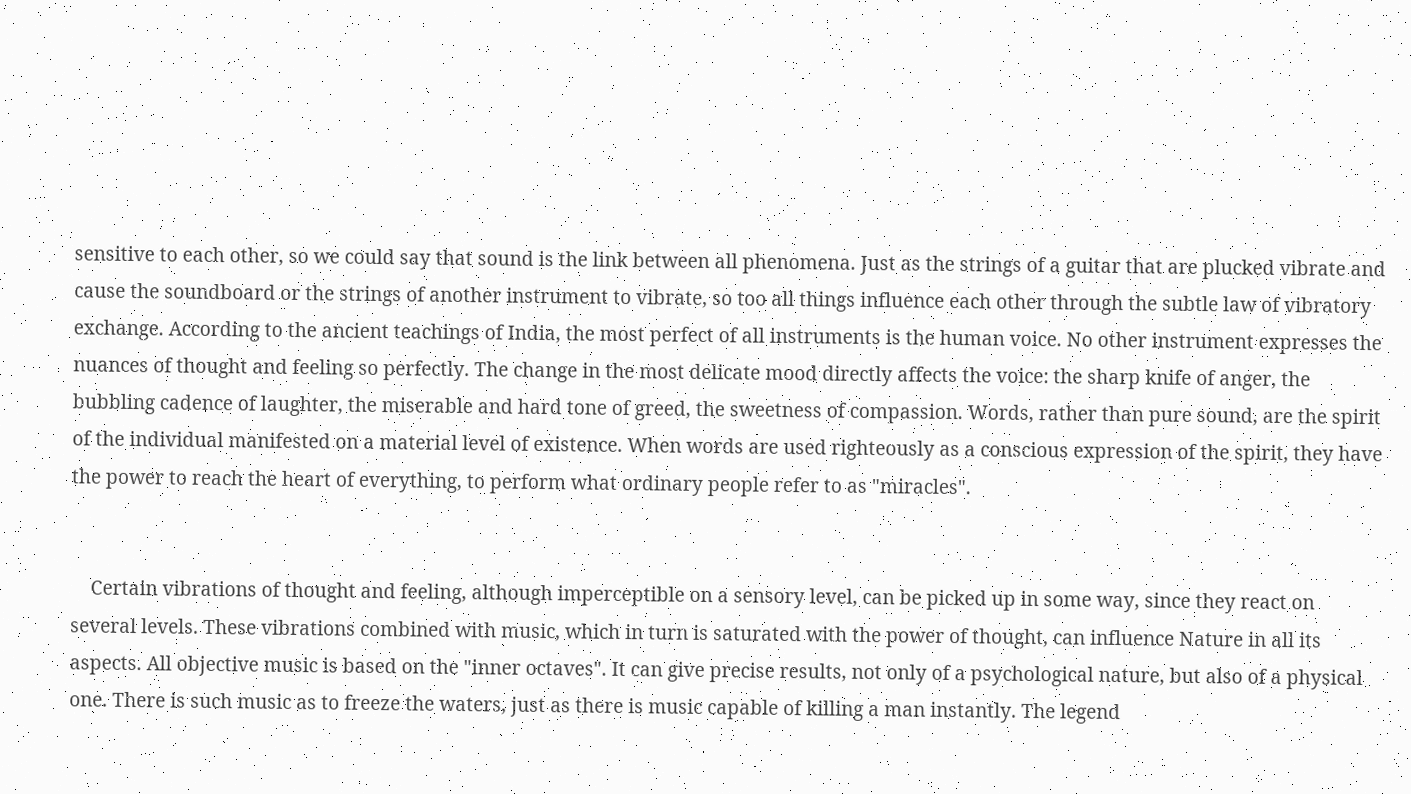sensitive to each other, so we could say that sound is the link between all phenomena. Just as the strings of a guitar that are plucked vibrate and cause the soundboard or the strings of another instrument to vibrate, so too all things influence each other through the subtle law of vibratory exchange. According to the ancient teachings of India, the most perfect of all instruments is the human voice. No other instrument expresses the nuances of thought and feeling so perfectly. The change in the most delicate mood directly affects the voice: the sharp knife of anger, the bubbling cadence of laughter, the miserable and hard tone of greed, the sweetness of compassion. Words, rather than pure sound, are the spirit of the individual manifested on a material level of existence. When words are used righteously as a conscious expression of the spirit, they have the power to reach the heart of everything, to perform what ordinary people refer to as "miracles".


    Certain vibrations of thought and feeling, although imperceptible on a sensory level, can be picked up in some way, since they react on several levels. These vibrations combined with music, which in turn is saturated with the power of thought, can influence Nature in all its aspects. All objective music is based on the "inner octaves". It can give precise results, not only of a psychological nature, but also of a physical one. There is such music as to freeze the waters, just as there is music capable of killing a man instantly. The legend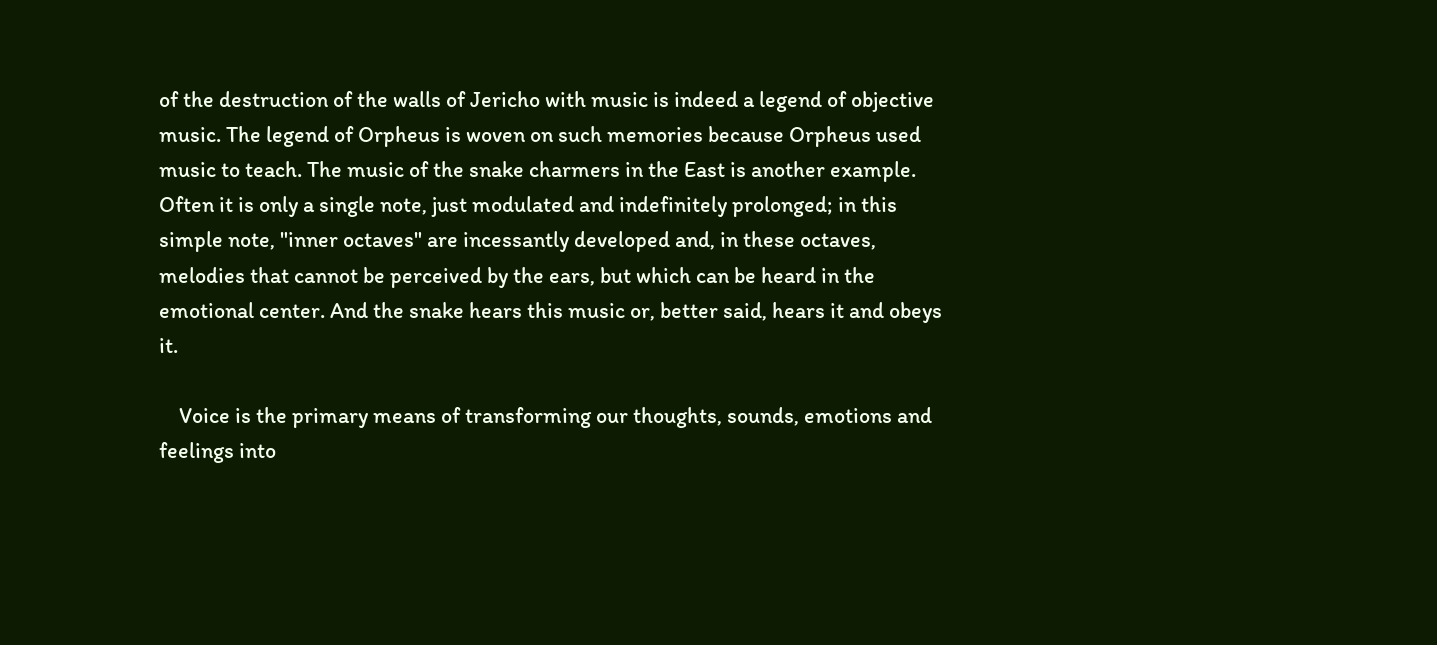of the destruction of the walls of Jericho with music is indeed a legend of objective music. The legend of Orpheus is woven on such memories because Orpheus used music to teach. The music of the snake charmers in the East is another example. Often it is only a single note, just modulated and indefinitely prolonged; in this simple note, "inner octaves" are incessantly developed and, in these octaves, melodies that cannot be perceived by the ears, but which can be heard in the emotional center. And the snake hears this music or, better said, hears it and obeys it.

    Voice is the primary means of transforming our thoughts, sounds, emotions and feelings into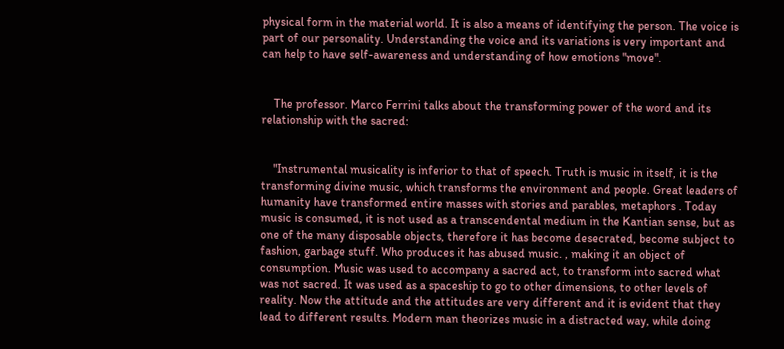physical form in the material world. It is also a means of identifying the person. The voice is part of our personality. Understanding the voice and its variations is very important and can help to have self-awareness and understanding of how emotions "move".


    The professor. Marco Ferrini talks about the transforming power of the word and its relationship with the sacred:


    "Instrumental musicality is inferior to that of speech. Truth is music in itself, it is the transforming divine music, which transforms the environment and people. Great leaders of humanity have transformed entire masses with stories and parables, metaphors . Today music is consumed, it is not used as a transcendental medium in the Kantian sense, but as one of the many disposable objects, therefore it has become desecrated, become subject to fashion, garbage stuff. Who produces it has abused music. , making it an object of consumption. Music was used to accompany a sacred act, to transform into sacred what was not sacred. It was used as a spaceship to go to other dimensions, to other levels of reality. Now the attitude and the attitudes are very different and it is evident that they lead to different results. Modern man theorizes music in a distracted way, while doing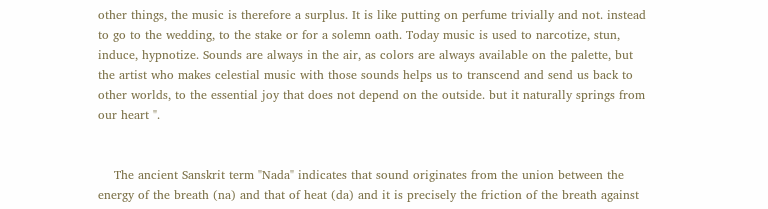other things, the music is therefore a surplus. It is like putting on perfume trivially and not. instead to go to the wedding, to the stake or for a solemn oath. Today music is used to narcotize, stun, induce, hypnotize. Sounds are always in the air, as colors are always available on the palette, but the artist who makes celestial music with those sounds helps us to transcend and send us back to other worlds, to the essential joy that does not depend on the outside. but it naturally springs from our heart ".


    The ancient Sanskrit term "Nada" indicates that sound originates from the union between the energy of the breath (na) and that of heat (da) and it is precisely the friction of the breath against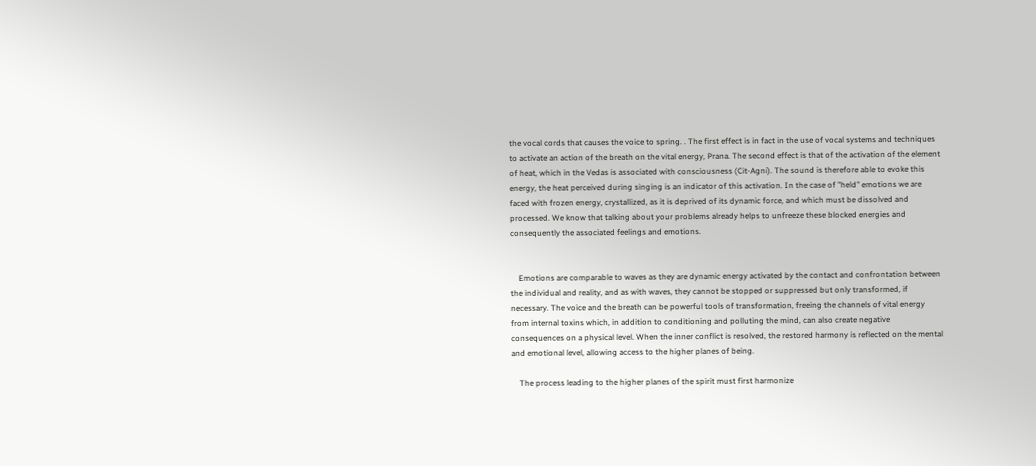the vocal cords that causes the voice to spring. . The first effect is in fact in the use of vocal systems and techniques to activate an action of the breath on the vital energy, Prana. The second effect is that of the activation of the element of heat, which in the Vedas is associated with consciousness (Cit-Agni). The sound is therefore able to evoke this energy, the heat perceived during singing is an indicator of this activation. In the case of "held" emotions we are faced with frozen energy, crystallized, as it is deprived of its dynamic force, and which must be dissolved and processed. We know that talking about your problems already helps to unfreeze these blocked energies and consequently the associated feelings and emotions.


    Emotions are comparable to waves as they are dynamic energy activated by the contact and confrontation between the individual and reality, and as with waves, they cannot be stopped or suppressed but only transformed, if necessary. The voice and the breath can be powerful tools of transformation, freeing the channels of vital energy from internal toxins which, in addition to conditioning and polluting the mind, can also create negative consequences on a physical level. When the inner conflict is resolved, the restored harmony is reflected on the mental and emotional level, allowing access to the higher planes of being.

    The process leading to the higher planes of the spirit must first harmonize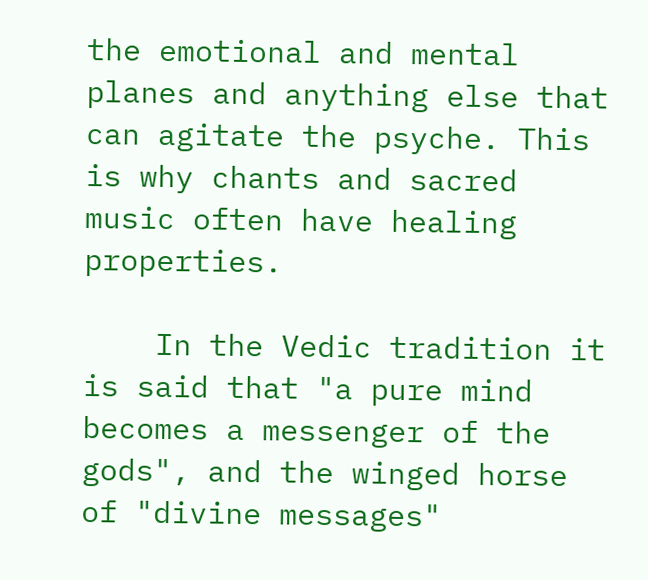the emotional and mental planes and anything else that can agitate the psyche. This is why chants and sacred music often have healing properties.

    In the Vedic tradition it is said that "a pure mind becomes a messenger of the gods", and the winged horse of "divine messages"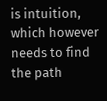is intuition, which however needs to find the path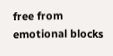free from emotional blocks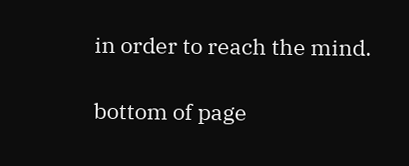in order to reach the mind.

bottom of page